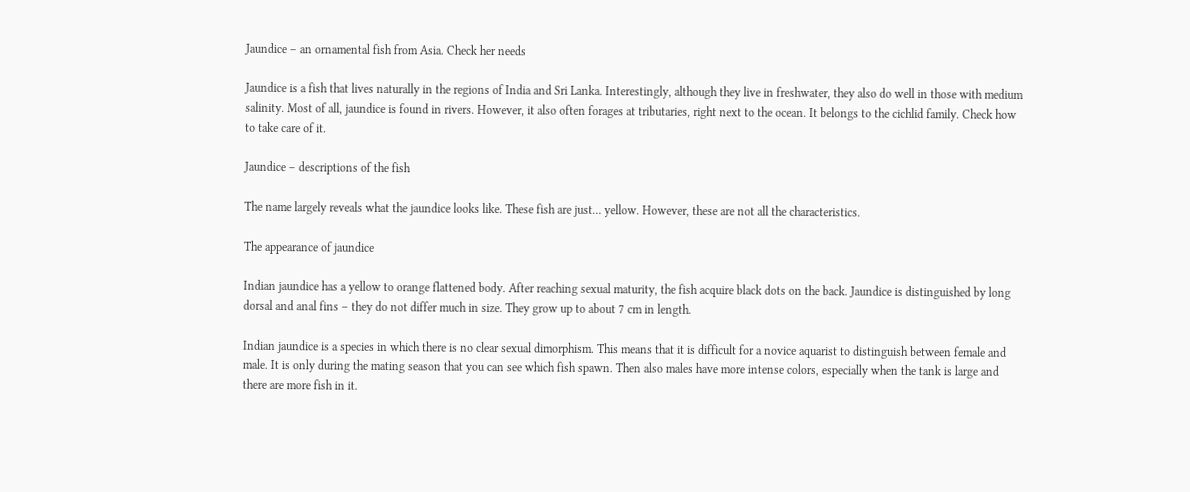Jaundice – an ornamental fish from Asia. Check her needs

Jaundice is a fish that lives naturally in the regions of India and Sri Lanka. Interestingly, although they live in freshwater, they also do well in those with medium salinity. Most of all, jaundice is found in rivers. However, it also often forages at tributaries, right next to the ocean. It belongs to the cichlid family. Check how to take care of it.

Jaundice – descriptions of the fish

The name largely reveals what the jaundice looks like. These fish are just… yellow. However, these are not all the characteristics.

The appearance of jaundice

Indian jaundice has a yellow to orange flattened body. After reaching sexual maturity, the fish acquire black dots on the back. Jaundice is distinguished by long dorsal and anal fins – they do not differ much in size. They grow up to about 7 cm in length.

Indian jaundice is a species in which there is no clear sexual dimorphism. This means that it is difficult for a novice aquarist to distinguish between female and male. It is only during the mating season that you can see which fish spawn. Then also males have more intense colors, especially when the tank is large and there are more fish in it.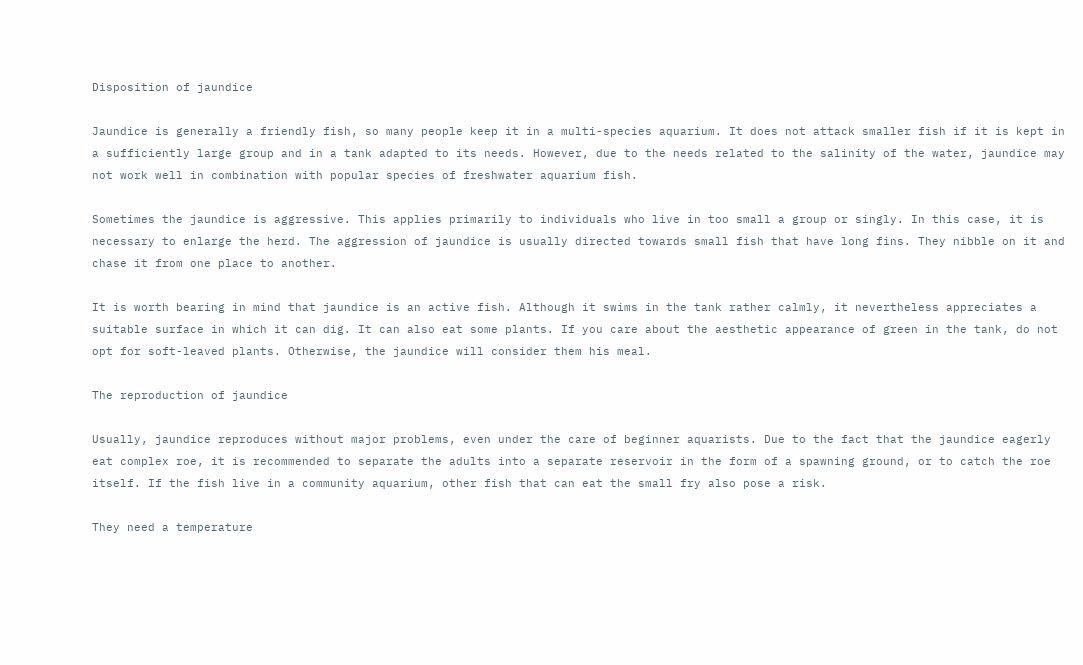Disposition of jaundice

Jaundice is generally a friendly fish, so many people keep it in a multi-species aquarium. It does not attack smaller fish if it is kept in a sufficiently large group and in a tank adapted to its needs. However, due to the needs related to the salinity of the water, jaundice may not work well in combination with popular species of freshwater aquarium fish.

Sometimes the jaundice is aggressive. This applies primarily to individuals who live in too small a group or singly. In this case, it is necessary to enlarge the herd. The aggression of jaundice is usually directed towards small fish that have long fins. They nibble on it and chase it from one place to another.

It is worth bearing in mind that jaundice is an active fish. Although it swims in the tank rather calmly, it nevertheless appreciates a suitable surface in which it can dig. It can also eat some plants. If you care about the aesthetic appearance of green in the tank, do not opt for soft-leaved plants. Otherwise, the jaundice will consider them his meal.

The reproduction of jaundice

Usually, jaundice reproduces without major problems, even under the care of beginner aquarists. Due to the fact that the jaundice eagerly eat complex roe, it is recommended to separate the adults into a separate reservoir in the form of a spawning ground, or to catch the roe itself. If the fish live in a community aquarium, other fish that can eat the small fry also pose a risk.

They need a temperature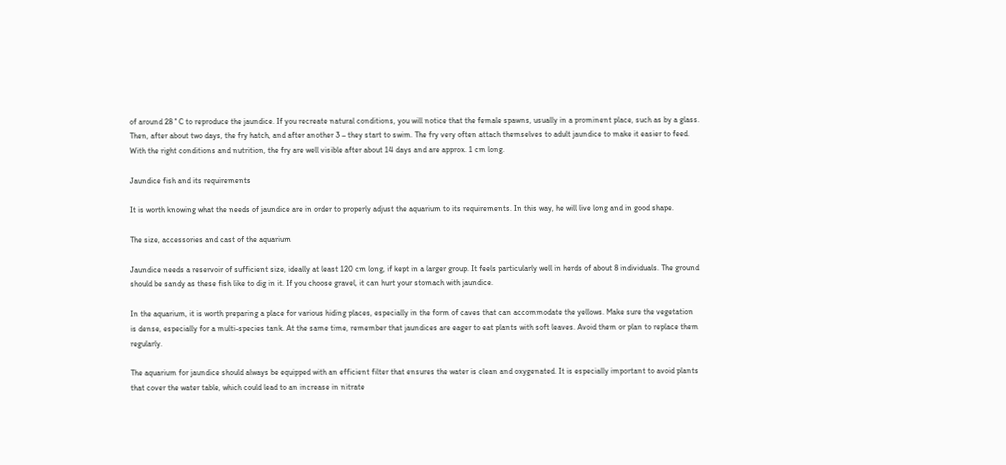of around 28 ° C to reproduce the jaundice. If you recreate natural conditions, you will notice that the female spawns, usually in a prominent place, such as by a glass. Then, after about two days, the fry hatch, and after another 3 – they start to swim. The fry very often attach themselves to adult jaundice to make it easier to feed. With the right conditions and nutrition, the fry are well visible after about 14 days and are approx. 1 cm long.

Jaundice fish and its requirements

It is worth knowing what the needs of jaundice are in order to properly adjust the aquarium to its requirements. In this way, he will live long and in good shape.

The size, accessories and cast of the aquarium

Jaundice needs a reservoir of sufficient size, ideally at least 120 cm long, if kept in a larger group. It feels particularly well in herds of about 8 individuals. The ground should be sandy as these fish like to dig in it. If you choose gravel, it can hurt your stomach with jaundice.

In the aquarium, it is worth preparing a place for various hiding places, especially in the form of caves that can accommodate the yellows. Make sure the vegetation is dense, especially for a multi-species tank. At the same time, remember that jaundices are eager to eat plants with soft leaves. Avoid them or plan to replace them regularly.

The aquarium for jaundice should always be equipped with an efficient filter that ensures the water is clean and oxygenated. It is especially important to avoid plants that cover the water table, which could lead to an increase in nitrate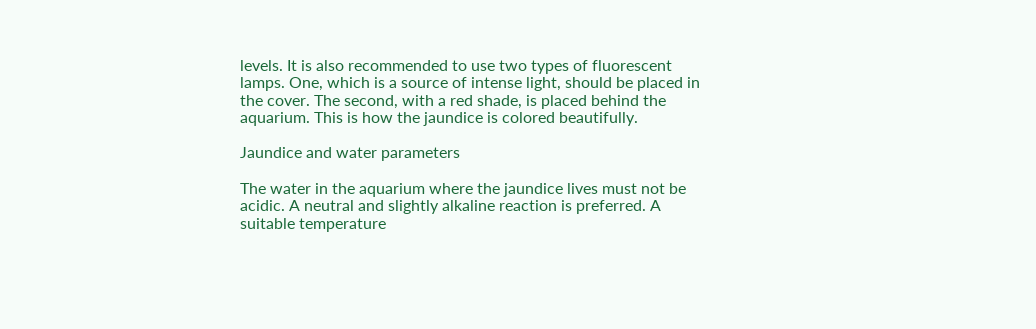levels. It is also recommended to use two types of fluorescent lamps. One, which is a source of intense light, should be placed in the cover. The second, with a red shade, is placed behind the aquarium. This is how the jaundice is colored beautifully.

Jaundice and water parameters

The water in the aquarium where the jaundice lives must not be acidic. A neutral and slightly alkaline reaction is preferred. A suitable temperature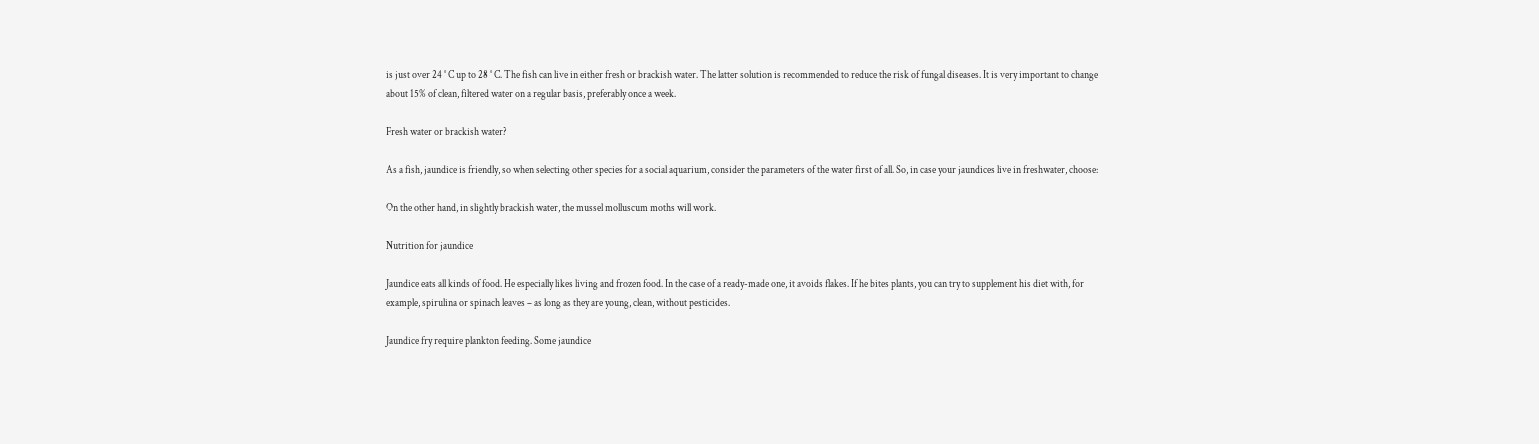is just over 24 ° C up to 28 ° C. The fish can live in either fresh or brackish water. The latter solution is recommended to reduce the risk of fungal diseases. It is very important to change about 15% of clean, filtered water on a regular basis, preferably once a week.

Fresh water or brackish water?

As a fish, jaundice is friendly, so when selecting other species for a social aquarium, consider the parameters of the water first of all. So, in case your jaundices live in freshwater, choose:

On the other hand, in slightly brackish water, the mussel molluscum moths will work.

Nutrition for jaundice

Jaundice eats all kinds of food. He especially likes living and frozen food. In the case of a ready-made one, it avoids flakes. If he bites plants, you can try to supplement his diet with, for example, spirulina or spinach leaves – as long as they are young, clean, without pesticides.

Jaundice fry require plankton feeding. Some jaundice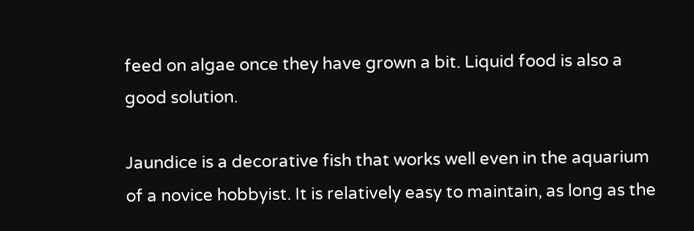feed on algae once they have grown a bit. Liquid food is also a good solution.

Jaundice is a decorative fish that works well even in the aquarium of a novice hobbyist. It is relatively easy to maintain, as long as the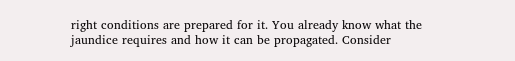right conditions are prepared for it. You already know what the jaundice requires and how it can be propagated. Consider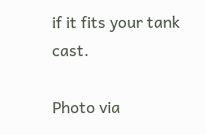if it fits your tank cast.

Photo via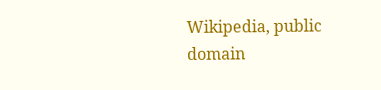Wikipedia, public domain